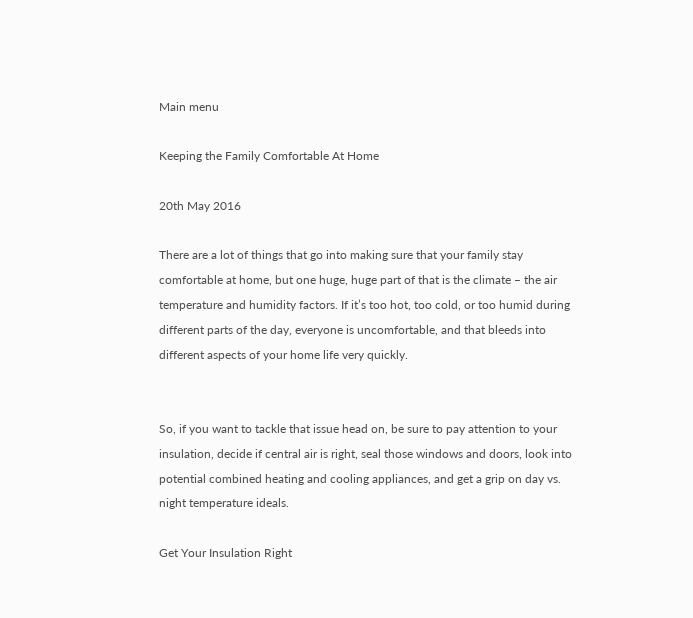Main menu

Keeping the Family Comfortable At Home

20th May 2016

There are a lot of things that go into making sure that your family stay comfortable at home, but one huge, huge part of that is the climate – the air temperature and humidity factors. If it’s too hot, too cold, or too humid during different parts of the day, everyone is uncomfortable, and that bleeds into different aspects of your home life very quickly.


So, if you want to tackle that issue head on, be sure to pay attention to your insulation, decide if central air is right, seal those windows and doors, look into potential combined heating and cooling appliances, and get a grip on day vs. night temperature ideals.

Get Your Insulation Right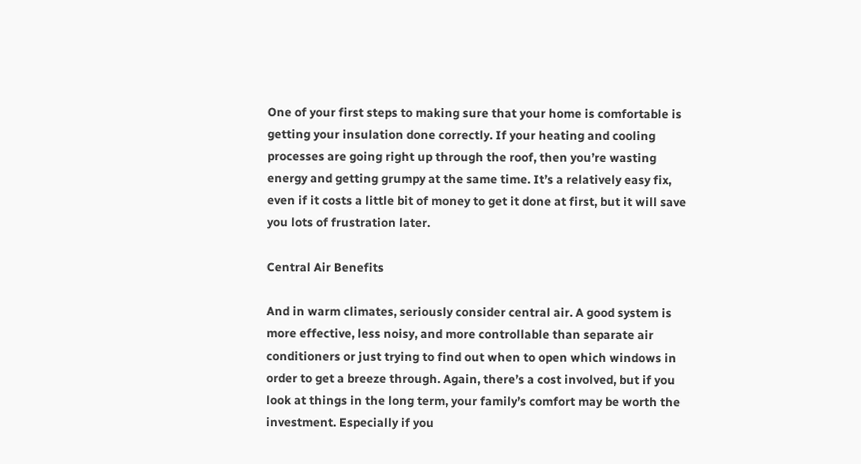One of your first steps to making sure that your home is comfortable is getting your insulation done correctly. If your heating and cooling processes are going right up through the roof, then you’re wasting energy and getting grumpy at the same time. It’s a relatively easy fix, even if it costs a little bit of money to get it done at first, but it will save you lots of frustration later.

Central Air Benefits

And in warm climates, seriously consider central air. A good system is more effective, less noisy, and more controllable than separate air conditioners or just trying to find out when to open which windows in order to get a breeze through. Again, there’s a cost involved, but if you look at things in the long term, your family’s comfort may be worth the investment. Especially if you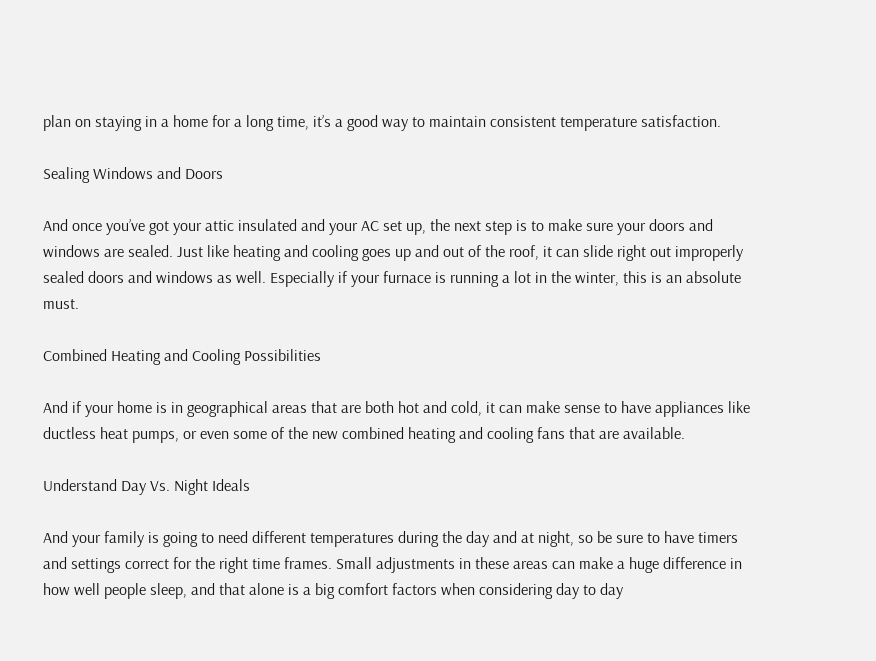plan on staying in a home for a long time, it’s a good way to maintain consistent temperature satisfaction.

Sealing Windows and Doors

And once you’ve got your attic insulated and your AC set up, the next step is to make sure your doors and windows are sealed. Just like heating and cooling goes up and out of the roof, it can slide right out improperly sealed doors and windows as well. Especially if your furnace is running a lot in the winter, this is an absolute must.

Combined Heating and Cooling Possibilities

And if your home is in geographical areas that are both hot and cold, it can make sense to have appliances like ductless heat pumps, or even some of the new combined heating and cooling fans that are available.

Understand Day Vs. Night Ideals

And your family is going to need different temperatures during the day and at night, so be sure to have timers and settings correct for the right time frames. Small adjustments in these areas can make a huge difference in how well people sleep, and that alone is a big comfort factors when considering day to day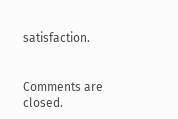satisfaction.


Comments are closed.